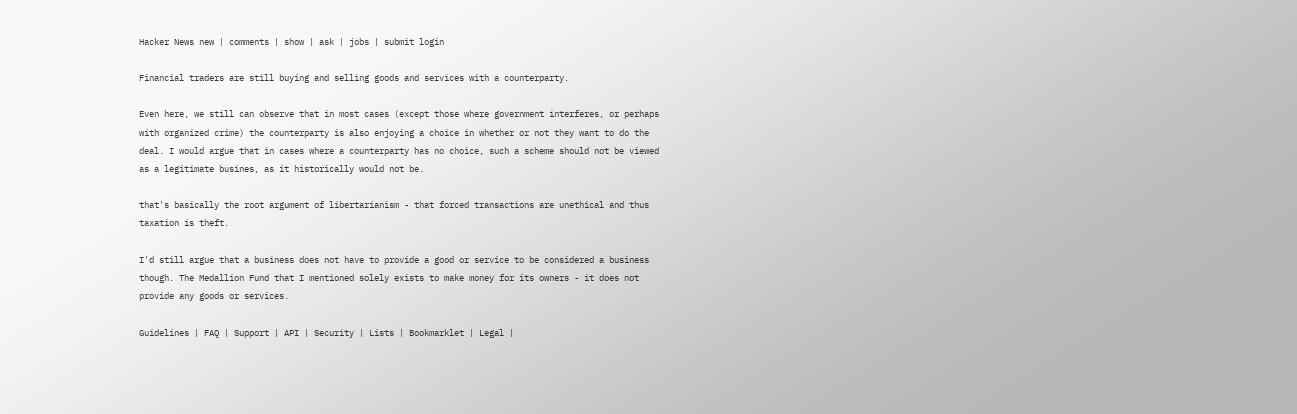Hacker News new | comments | show | ask | jobs | submit login

Financial traders are still buying and selling goods and services with a counterparty.

Even here, we still can observe that in most cases (except those where government interferes, or perhaps with organized crime) the counterparty is also enjoying a choice in whether or not they want to do the deal. I would argue that in cases where a counterparty has no choice, such a scheme should not be viewed as a legitimate busines, as it historically would not be.

that's basically the root argument of libertarianism - that forced transactions are unethical and thus taxation is theft.

I'd still argue that a business does not have to provide a good or service to be considered a business though. The Medallion Fund that I mentioned solely exists to make money for its owners - it does not provide any goods or services.

Guidelines | FAQ | Support | API | Security | Lists | Bookmarklet | Legal |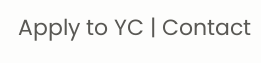Apply to YC | Contact